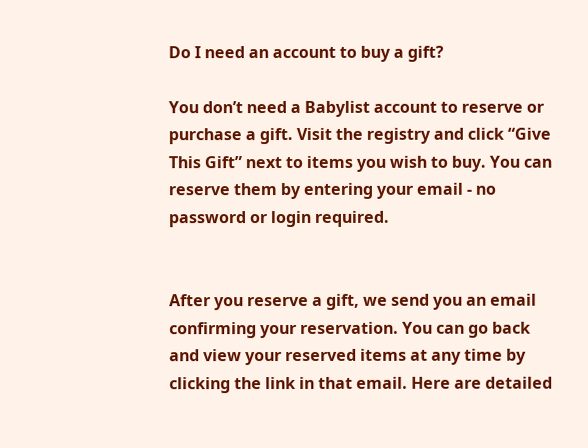Do I need an account to buy a gift?

You don’t need a Babylist account to reserve or purchase a gift. Visit the registry and click “Give This Gift” next to items you wish to buy. You can reserve them by entering your email - no password or login required.


After you reserve a gift, we send you an email confirming your reservation. You can go back and view your reserved items at any time by clicking the link in that email. Here are detailed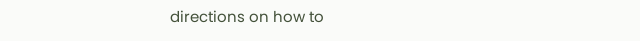directions on how to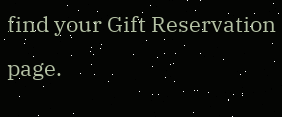find your Gift Reservation page.